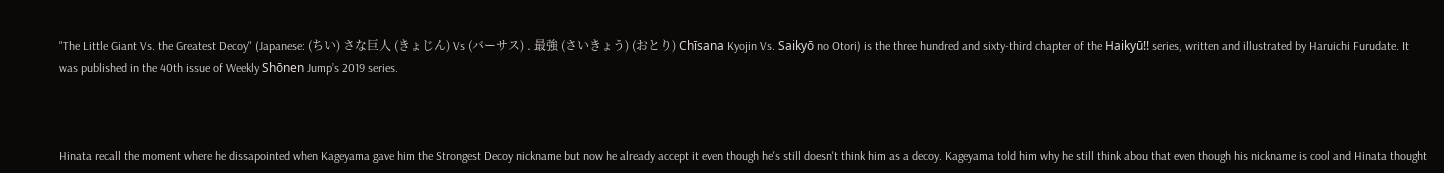"The Little Giant Vs. the Greatest Decoy" (Japanese: (ちい) さな巨人 (きょじん) Vs (バーサス) . 最強 (さいきょう) (おとり) Chīsana Kyojin Vs. Saikyō no Otori) is the three hundred and sixty-third chapter of the Haikyū!! series, written and illustrated by Haruichi Furudate. It was published in the 40th issue of Weekly Shōnen Jump’s 2019 series.



Hinata recall the moment where he dissapointed when Kageyama gave him the Strongest Decoy nickname but now he already accept it even though he's still doesn't think him as a decoy. Kageyama told him why he still think abou that even though his nickname is cool and Hinata thought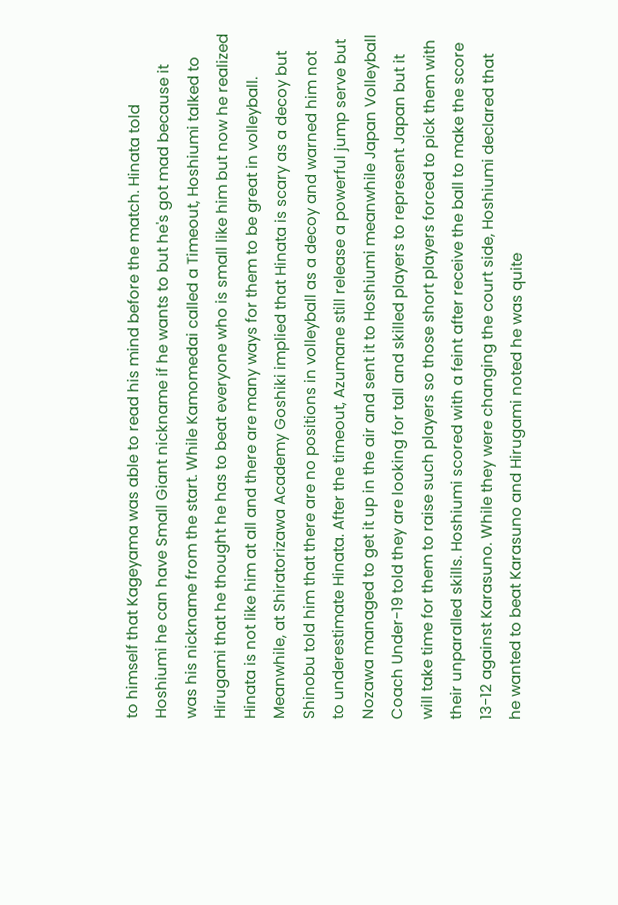to himself that Kageyama was able to read his mind before the match. Hinata told Hoshiumi he can have Small Giant nickname if he wants to but he's got mad because it was his nickname from the start. While Kamomedai called a Timeout, Hoshiumi talked to Hirugami that he thought he has to beat everyone who is small like him but now he realized Hinata is not like him at all and there are many ways for them to be great in volleyball. Meanwhile, at Shiratorizawa Academy Goshiki implied that Hinata is scary as a decoy but Shinobu told him that there are no positions in volleyball as a decoy and warned him not to underestimate Hinata. After the timeout, Azumane still release a powerful jump serve but Nozawa managed to get it up in the air and sent it to Hoshiumi meanwhile Japan Volleyball Coach Under-19 told they are looking for tall and skilled players to represent Japan but it will take time for them to raise such players so those short players forced to pick them with their unparalled skills. Hoshiumi scored with a feint after receive the ball to make the score 13-12 against Karasuno. While they were changing the court side, Hoshiumi declared that he wanted to beat Karasuno and Hirugami noted he was quite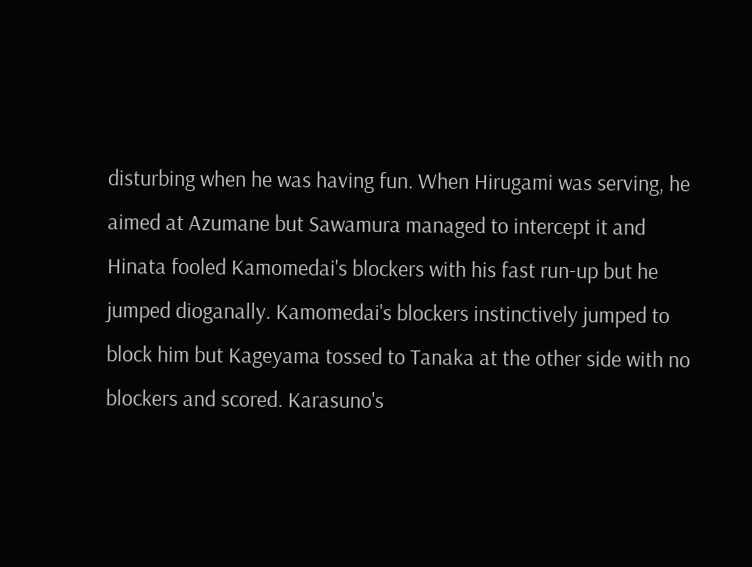disturbing when he was having fun. When Hirugami was serving, he aimed at Azumane but Sawamura managed to intercept it and Hinata fooled Kamomedai's blockers with his fast run-up but he jumped dioganally. Kamomedai's blockers instinctively jumped to block him but Kageyama tossed to Tanaka at the other side with no blockers and scored. Karasuno's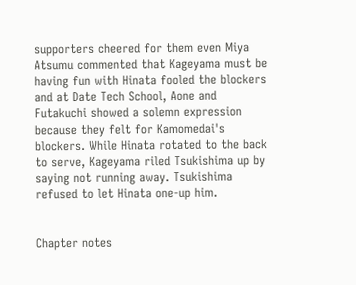supporters cheered for them even Miya Atsumu commented that Kageyama must be having fun with Hinata fooled the blockers and at Date Tech School, Aone and Futakuchi showed a solemn expression because they felt for Kamomedai's blockers. While Hinata rotated to the back to serve, Kageyama riled Tsukishima up by saying not running away. Tsukishima refused to let Hinata one-up him.


Chapter notes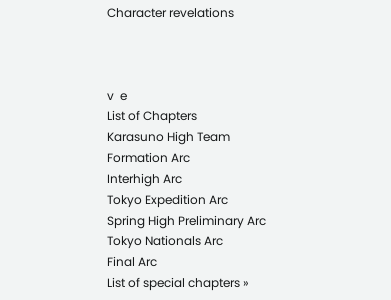Character revelations



v  e
List of Chapters
Karasuno High Team Formation Arc
Interhigh Arc
Tokyo Expedition Arc
Spring High Preliminary Arc
Tokyo Nationals Arc
Final Arc
List of special chapters »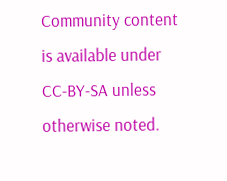Community content is available under CC-BY-SA unless otherwise noted.